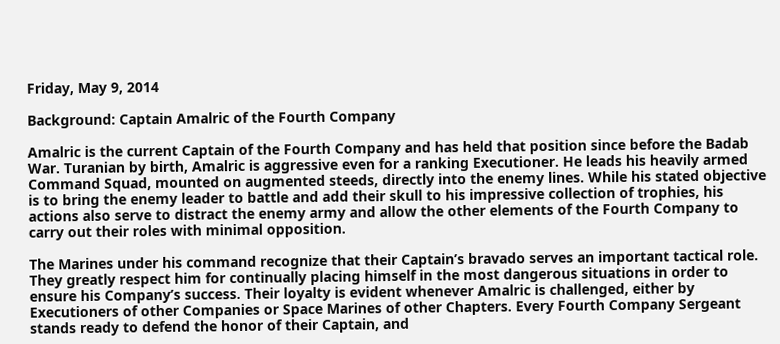Friday, May 9, 2014

Background: Captain Amalric of the Fourth Company

Amalric is the current Captain of the Fourth Company and has held that position since before the Badab War. Turanian by birth, Amalric is aggressive even for a ranking Executioner. He leads his heavily armed Command Squad, mounted on augmented steeds, directly into the enemy lines. While his stated objective is to bring the enemy leader to battle and add their skull to his impressive collection of trophies, his actions also serve to distract the enemy army and allow the other elements of the Fourth Company to carry out their roles with minimal opposition.

The Marines under his command recognize that their Captain’s bravado serves an important tactical role. They greatly respect him for continually placing himself in the most dangerous situations in order to ensure his Company’s success. Their loyalty is evident whenever Amalric is challenged, either by Executioners of other Companies or Space Marines of other Chapters. Every Fourth Company Sergeant stands ready to defend the honor of their Captain, and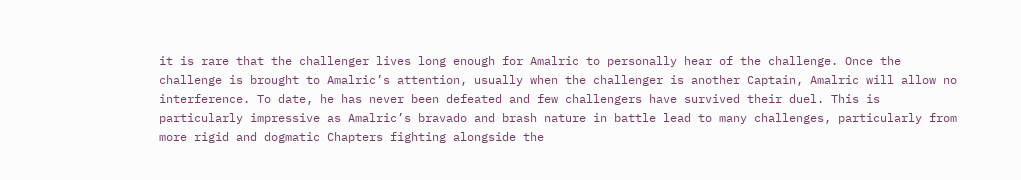it is rare that the challenger lives long enough for Amalric to personally hear of the challenge. Once the challenge is brought to Amalric’s attention, usually when the challenger is another Captain, Amalric will allow no interference. To date, he has never been defeated and few challengers have survived their duel. This is particularly impressive as Amalric’s bravado and brash nature in battle lead to many challenges, particularly from more rigid and dogmatic Chapters fighting alongside the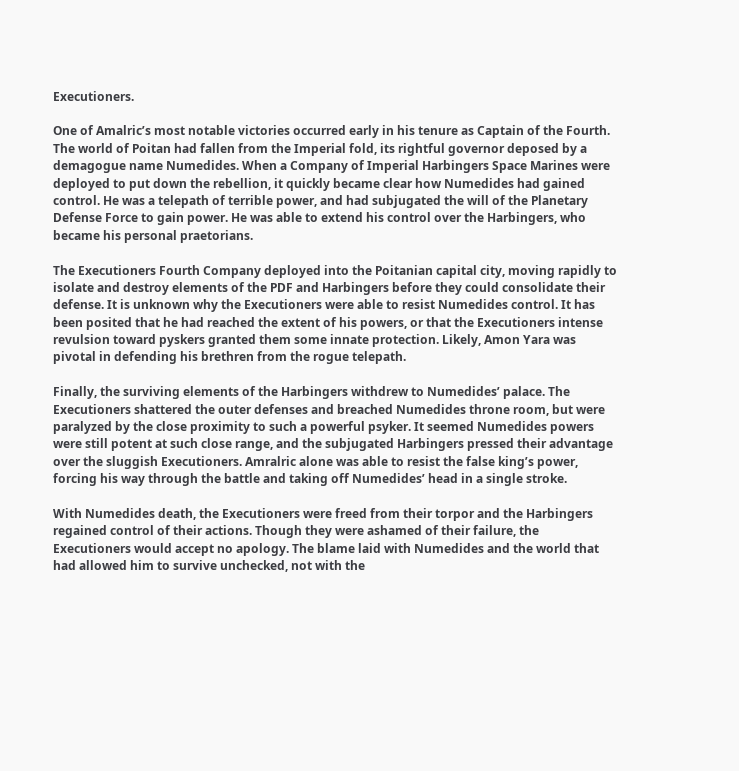Executioners.

One of Amalric’s most notable victories occurred early in his tenure as Captain of the Fourth. The world of Poitan had fallen from the Imperial fold, its rightful governor deposed by a demagogue name Numedides. When a Company of Imperial Harbingers Space Marines were deployed to put down the rebellion, it quickly became clear how Numedides had gained control. He was a telepath of terrible power, and had subjugated the will of the Planetary Defense Force to gain power. He was able to extend his control over the Harbingers, who became his personal praetorians.

The Executioners Fourth Company deployed into the Poitanian capital city, moving rapidly to isolate and destroy elements of the PDF and Harbingers before they could consolidate their defense. It is unknown why the Executioners were able to resist Numedides control. It has been posited that he had reached the extent of his powers, or that the Executioners intense revulsion toward pyskers granted them some innate protection. Likely, Amon Yara was pivotal in defending his brethren from the rogue telepath.

Finally, the surviving elements of the Harbingers withdrew to Numedides’ palace. The Executioners shattered the outer defenses and breached Numedides throne room, but were paralyzed by the close proximity to such a powerful psyker. It seemed Numedides powers were still potent at such close range, and the subjugated Harbingers pressed their advantage over the sluggish Executioners. Amralric alone was able to resist the false king’s power, forcing his way through the battle and taking off Numedides’ head in a single stroke.

With Numedides death, the Executioners were freed from their torpor and the Harbingers regained control of their actions. Though they were ashamed of their failure, the Executioners would accept no apology. The blame laid with Numedides and the world that had allowed him to survive unchecked, not with the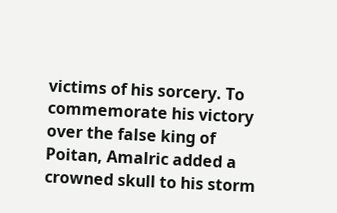victims of his sorcery. To commemorate his victory over the false king of Poitan, Amalric added a crowned skull to his storm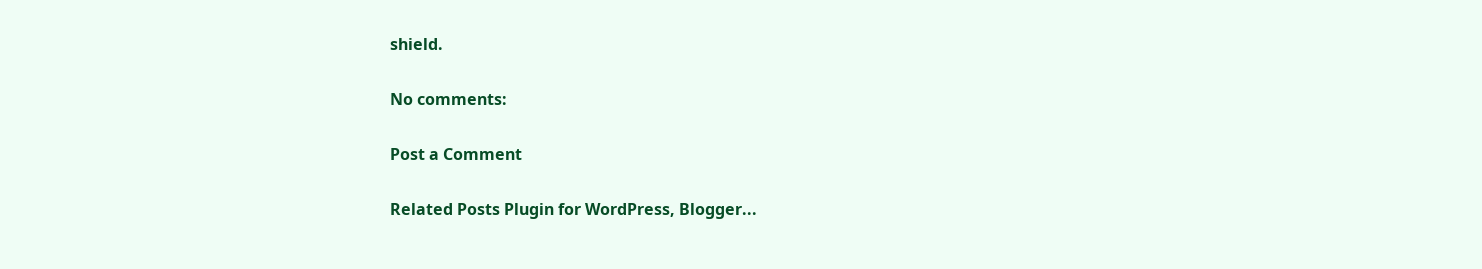shield.

No comments:

Post a Comment

Related Posts Plugin for WordPress, Blogger...